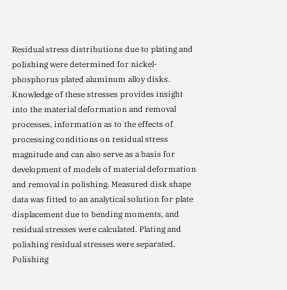Residual stress distributions due to plating and polishing were determined for nickel-phosphorus plated aluminum alloy disks. Knowledge of these stresses provides insight into the material deformation and removal processes, information as to the effects of processing conditions on residual stress magnitude and can also serve as a basis for development of models of material deformation and removal in polishing. Measured disk shape data was fitted to an analytical solution for plate displacement due to bending moments, and residual stresses were calculated. Plating and polishing residual stresses were separated. Polishing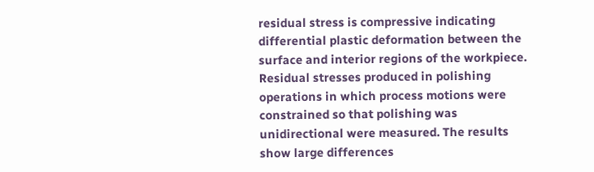residual stress is compressive indicating differential plastic deformation between the surface and interior regions of the workpiece. Residual stresses produced in polishing operations in which process motions were constrained so that polishing was unidirectional were measured. The results show large differences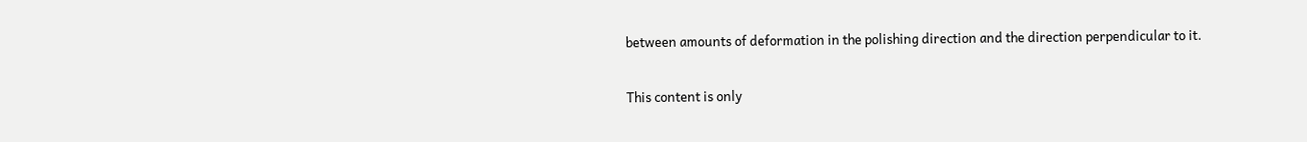between amounts of deformation in the polishing direction and the direction perpendicular to it.

This content is only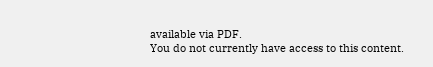available via PDF.
You do not currently have access to this content.